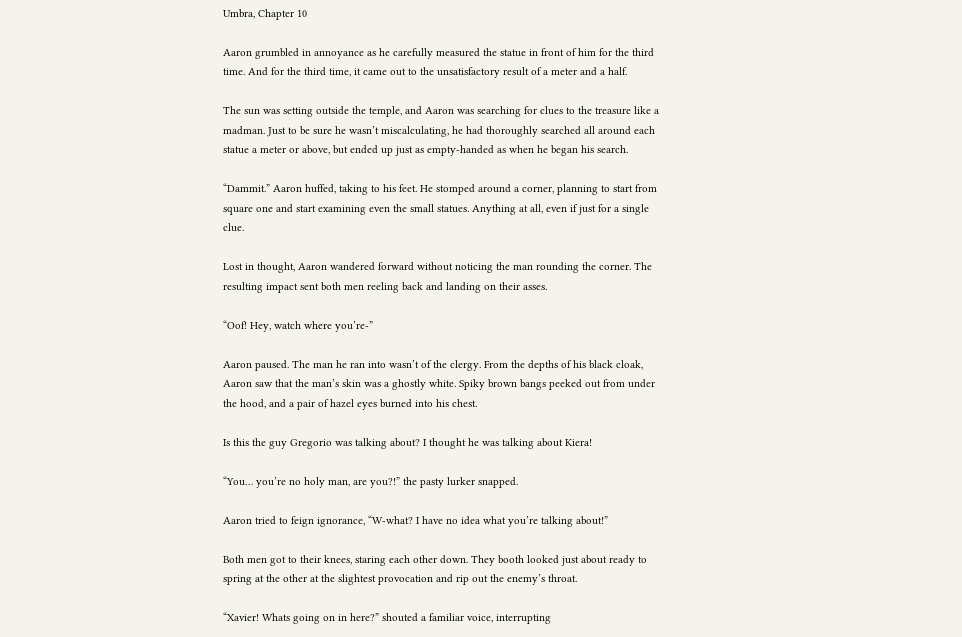Umbra, Chapter 10

Aaron grumbled in annoyance as he carefully measured the statue in front of him for the third time. And for the third time, it came out to the unsatisfactory result of a meter and a half.

The sun was setting outside the temple, and Aaron was searching for clues to the treasure like a madman. Just to be sure he wasn’t miscalculating, he had thoroughly searched all around each statue a meter or above, but ended up just as empty-handed as when he began his search.

“Dammit.” Aaron huffed, taking to his feet. He stomped around a corner, planning to start from square one and start examining even the small statues. Anything at all, even if just for a single clue.

Lost in thought, Aaron wandered forward without noticing the man rounding the corner. The resulting impact sent both men reeling back and landing on their asses.

“Oof! Hey, watch where you’re-”

Aaron paused. The man he ran into wasn’t of the clergy. From the depths of his black cloak, Aaron saw that the man’s skin was a ghostly white. Spiky brown bangs peeked out from under the hood, and a pair of hazel eyes burned into his chest.

Is this the guy Gregorio was talking about? I thought he was talking about Kiera!

“You… you’re no holy man, are you?!” the pasty lurker snapped.

Aaron tried to feign ignorance, “W-what? I have no idea what you’re talking about!”

Both men got to their knees, staring each other down. They booth looked just about ready to spring at the other at the slightest provocation and rip out the enemy’s throat.

“Xavier! Whats going on in here?” shouted a familiar voice, interrupting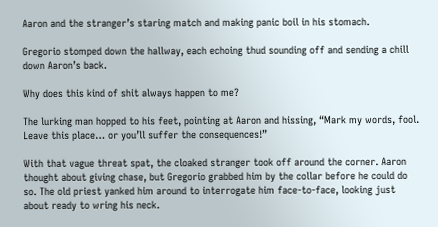Aaron and the stranger’s staring match and making panic boil in his stomach.

Gregorio stomped down the hallway, each echoing thud sounding off and sending a chill down Aaron’s back.

Why does this kind of shit always happen to me?

The lurking man hopped to his feet, pointing at Aaron and hissing, “Mark my words, fool. Leave this place… or you’ll suffer the consequences!”

With that vague threat spat, the cloaked stranger took off around the corner. Aaron thought about giving chase, but Gregorio grabbed him by the collar before he could do so. The old priest yanked him around to interrogate him face-to-face, looking just about ready to wring his neck.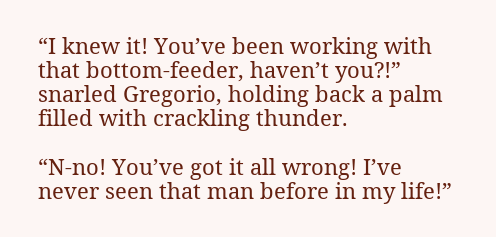“I knew it! You’ve been working with that bottom-feeder, haven’t you?!” snarled Gregorio, holding back a palm filled with crackling thunder.

“N-no! You’ve got it all wrong! I’ve never seen that man before in my life!”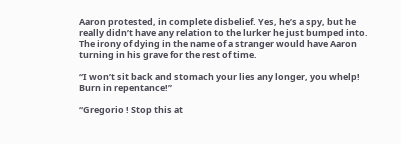Aaron protested, in complete disbelief. Yes, he’s a spy, but he really didn’t have any relation to the lurker he just bumped into. The irony of dying in the name of a stranger would have Aaron turning in his grave for the rest of time.

“I won’t sit back and stomach your lies any longer, you whelp! Burn in repentance!”

“Gregorio ! Stop this at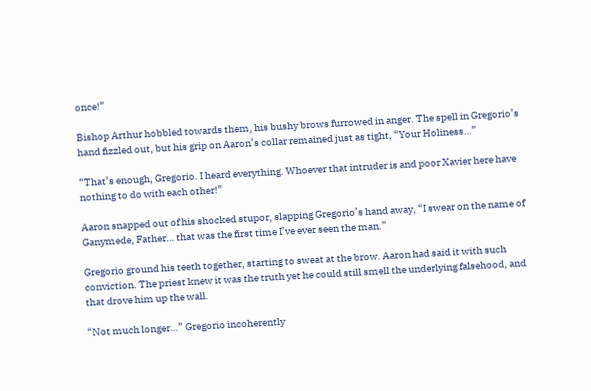once!”

Bishop Arthur hobbled towards them, his bushy brows furrowed in anger. The spell in Gregorio’s hand fizzled out, but his grip on Aaron’s collar remained just as tight, “Your Holiness…”

“That’s enough, Gregorio. I heard everything. Whoever that intruder is and poor Xavier here have nothing to do with each other!”

Aaron snapped out of his shocked stupor, slapping Gregorio’s hand away, “I swear on the name of Ganymede, Father… that was the first time I’ve ever seen the man.”

Gregorio ground his teeth together, starting to sweat at the brow. Aaron had said it with such conviction. The priest knew it was the truth yet he could still smell the underlying falsehood, and that drove him up the wall.

“Not much longer…” Gregorio incoherently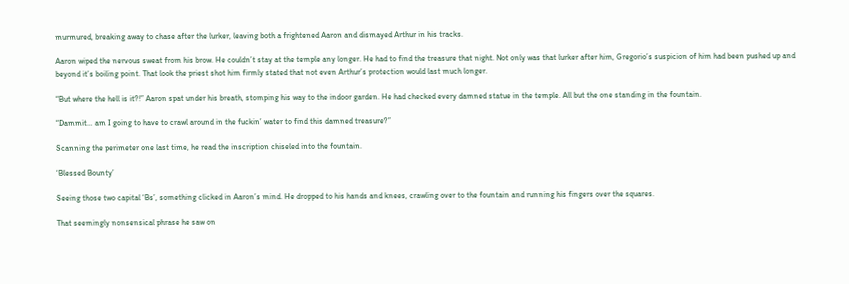murmured, breaking away to chase after the lurker, leaving both a frightened Aaron and dismayed Arthur in his tracks.

Aaron wiped the nervous sweat from his brow. He couldn’t stay at the temple any longer. He had to find the treasure that night. Not only was that lurker after him, Gregorio’s suspicion of him had been pushed up and beyond it’s boiling point. That look the priest shot him firmly stated that not even Arthur’s protection would last much longer.

“But where the hell is it?!” Aaron spat under his breath, stomping his way to the indoor garden. He had checked every damned statue in the temple. All but the one standing in the fountain.

“Dammit… am I going to have to crawl around in the fuckin’ water to find this damned treasure?”

Scanning the perimeter one last time, he read the inscription chiseled into the fountain.

‘Blessed Bounty’

Seeing those two capital ‘Bs’, something clicked in Aaron’s mind. He dropped to his hands and knees, crawling over to the fountain and running his fingers over the squares.

That seemingly nonsensical phrase he saw on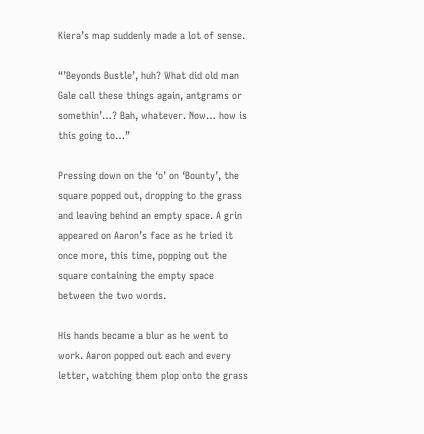Kiera’s map suddenly made a lot of sense.

“’Beyonds Bustle’, huh? What did old man Gale call these things again, antgrams or somethin’…? Bah, whatever. Now… how is this going to…”

Pressing down on the ‘o’ on ‘Bounty’, the square popped out, dropping to the grass and leaving behind an empty space. A grin appeared on Aaron’s face as he tried it once more, this time, popping out the square containing the empty space between the two words.

His hands became a blur as he went to work. Aaron popped out each and every letter, watching them plop onto the grass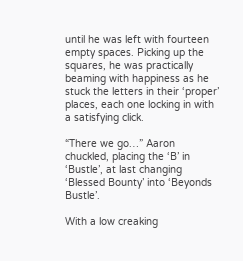until he was left with fourteen empty spaces. Picking up the squares, he was practically beaming with happiness as he stuck the letters in their ‘proper’ places, each one locking in with a satisfying click.

“There we go…” Aaron chuckled, placing the ‘B’ in ‘Bustle’, at last changing ‘Blessed Bounty’ into ‘Beyonds Bustle’.

With a low creaking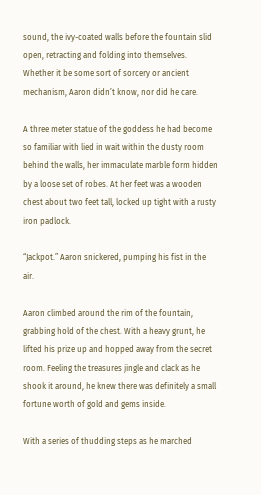sound, the ivy-coated walls before the fountain slid open, retracting and folding into themselves. Whether it be some sort of sorcery or ancient mechanism, Aaron didn’t know, nor did he care.

A three meter statue of the goddess he had become so familiar with lied in wait within the dusty room behind the walls, her immaculate marble form hidden by a loose set of robes. At her feet was a wooden chest about two feet tall, locked up tight with a rusty iron padlock.

“Jackpot.” Aaron snickered, pumping his fist in the air.

Aaron climbed around the rim of the fountain, grabbing hold of the chest. With a heavy grunt, he lifted his prize up and hopped away from the secret room. Feeling the treasures jingle and clack as he shook it around, he knew there was definitely a small fortune worth of gold and gems inside.

With a series of thudding steps as he marched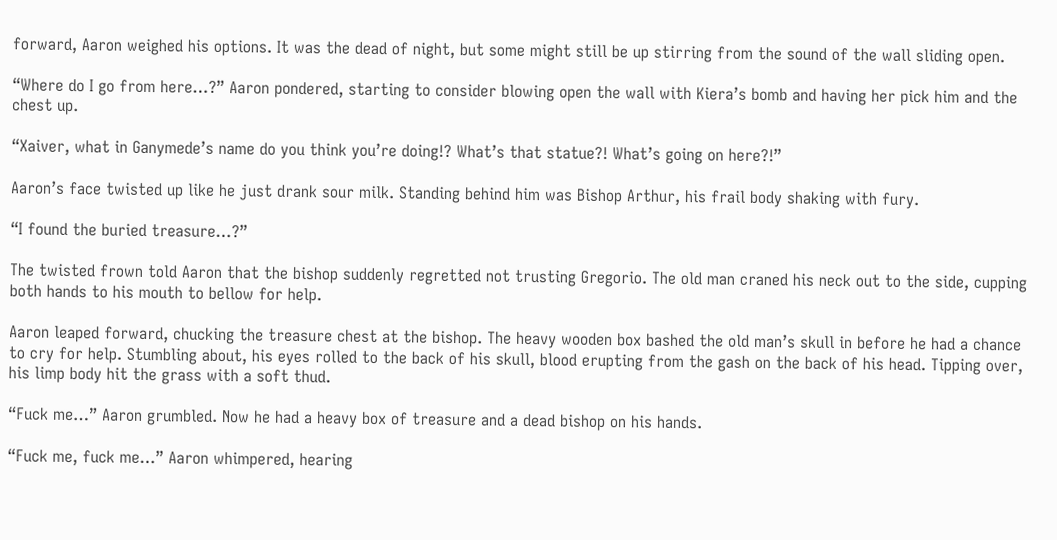forward, Aaron weighed his options. It was the dead of night, but some might still be up stirring from the sound of the wall sliding open.

“Where do I go from here…?” Aaron pondered, starting to consider blowing open the wall with Kiera’s bomb and having her pick him and the chest up.

“Xaiver, what in Ganymede’s name do you think you’re doing!? What’s that statue?! What’s going on here?!”

Aaron’s face twisted up like he just drank sour milk. Standing behind him was Bishop Arthur, his frail body shaking with fury.

“I found the buried treasure…?”

The twisted frown told Aaron that the bishop suddenly regretted not trusting Gregorio. The old man craned his neck out to the side, cupping both hands to his mouth to bellow for help.

Aaron leaped forward, chucking the treasure chest at the bishop. The heavy wooden box bashed the old man’s skull in before he had a chance to cry for help. Stumbling about, his eyes rolled to the back of his skull, blood erupting from the gash on the back of his head. Tipping over, his limp body hit the grass with a soft thud.

“Fuck me…” Aaron grumbled. Now he had a heavy box of treasure and a dead bishop on his hands.

“Fuck me, fuck me…” Aaron whimpered, hearing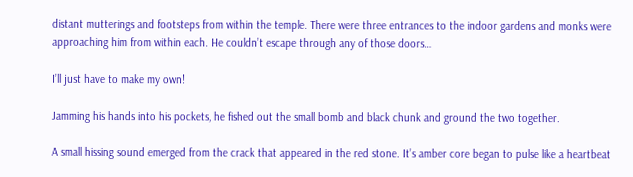distant mutterings and footsteps from within the temple. There were three entrances to the indoor gardens and monks were approaching him from within each. He couldn’t escape through any of those doors…

I’ll just have to make my own!

Jamming his hands into his pockets, he fished out the small bomb and black chunk and ground the two together.

A small hissing sound emerged from the crack that appeared in the red stone. It’s amber core began to pulse like a heartbeat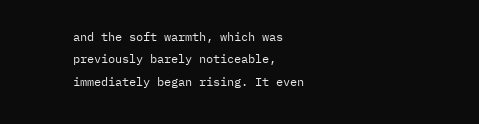and the soft warmth, which was previously barely noticeable, immediately began rising. It even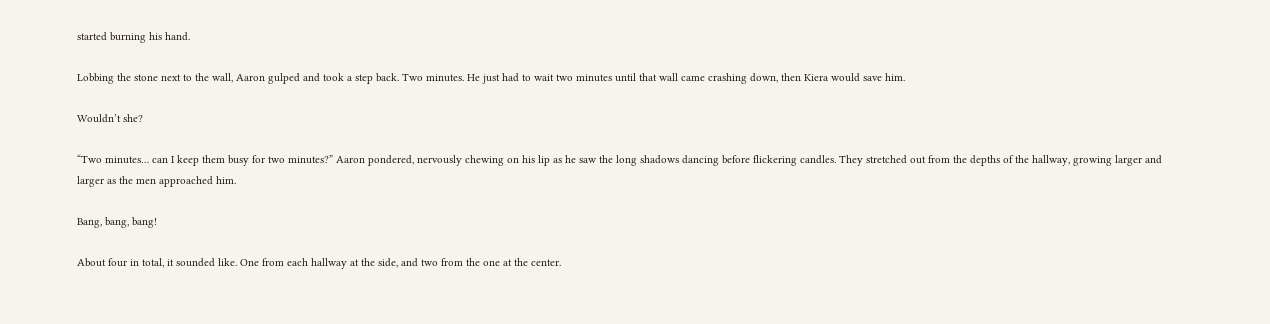started burning his hand.

Lobbing the stone next to the wall, Aaron gulped and took a step back. Two minutes. He just had to wait two minutes until that wall came crashing down, then Kiera would save him.

Wouldn’t she?

“Two minutes… can I keep them busy for two minutes?” Aaron pondered, nervously chewing on his lip as he saw the long shadows dancing before flickering candles. They stretched out from the depths of the hallway, growing larger and larger as the men approached him.

Bang, bang, bang!

About four in total, it sounded like. One from each hallway at the side, and two from the one at the center.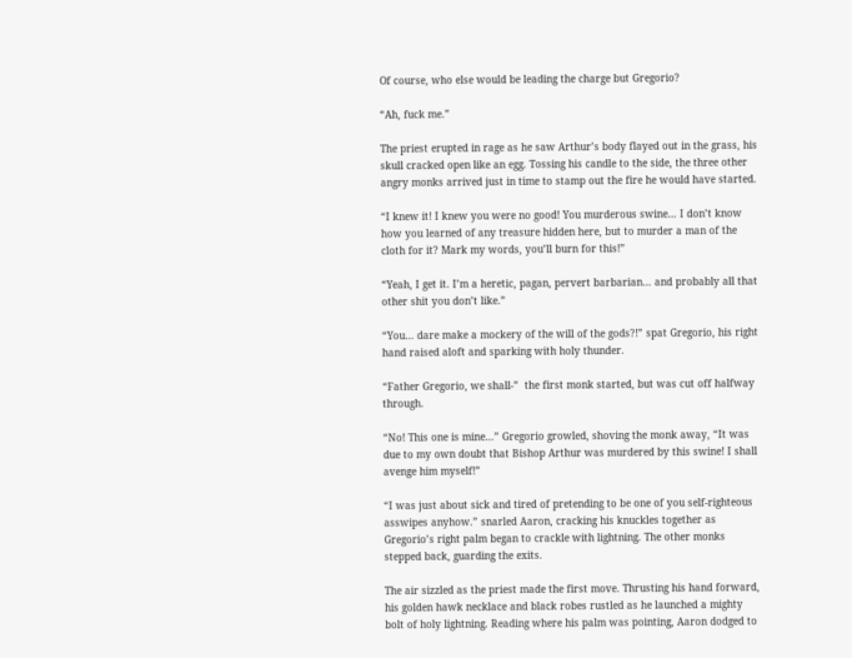Of course, who else would be leading the charge but Gregorio?

“Ah, fuck me.”

The priest erupted in rage as he saw Arthur’s body flayed out in the grass, his skull cracked open like an egg. Tossing his candle to the side, the three other angry monks arrived just in time to stamp out the fire he would have started.

“I knew it! I knew you were no good! You murderous swine… I don’t know how you learned of any treasure hidden here, but to murder a man of the cloth for it? Mark my words, you’ll burn for this!”

“Yeah, I get it. I’m a heretic, pagan, pervert barbarian… and probably all that other shit you don’t like.”

“You… dare make a mockery of the will of the gods?!” spat Gregorio, his right hand raised aloft and sparking with holy thunder.

“Father Gregorio, we shall-”  the first monk started, but was cut off halfway through.

“No! This one is mine…” Gregorio growled, shoving the monk away, “It was due to my own doubt that Bishop Arthur was murdered by this swine! I shall avenge him myself!”

“I was just about sick and tired of pretending to be one of you self-righteous asswipes anyhow.” snarled Aaron, cracking his knuckles together as Gregorio’s right palm began to crackle with lightning. The other monks stepped back, guarding the exits.

The air sizzled as the priest made the first move. Thrusting his hand forward, his golden hawk necklace and black robes rustled as he launched a mighty bolt of holy lightning. Reading where his palm was pointing, Aaron dodged to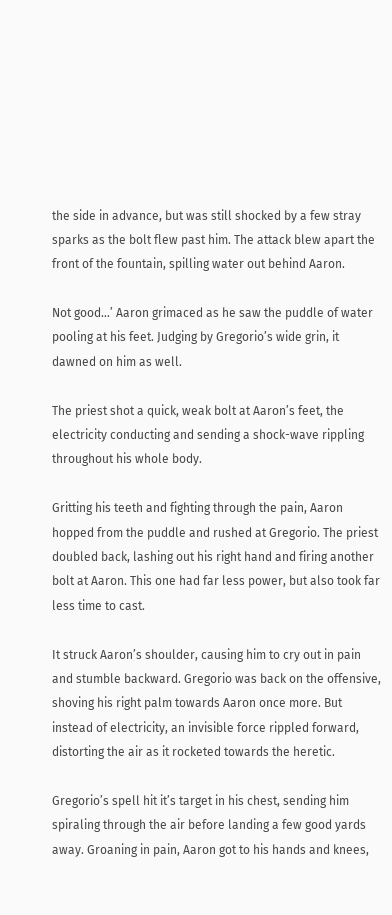the side in advance, but was still shocked by a few stray sparks as the bolt flew past him. The attack blew apart the front of the fountain, spilling water out behind Aaron.

Not good…’ Aaron grimaced as he saw the puddle of water pooling at his feet. Judging by Gregorio’s wide grin, it dawned on him as well.

The priest shot a quick, weak bolt at Aaron’s feet, the electricity conducting and sending a shock-wave rippling throughout his whole body.

Gritting his teeth and fighting through the pain, Aaron hopped from the puddle and rushed at Gregorio. The priest doubled back, lashing out his right hand and firing another bolt at Aaron. This one had far less power, but also took far less time to cast.

It struck Aaron’s shoulder, causing him to cry out in pain and stumble backward. Gregorio was back on the offensive, shoving his right palm towards Aaron once more. But instead of electricity, an invisible force rippled forward, distorting the air as it rocketed towards the heretic.

Gregorio’s spell hit it’s target in his chest, sending him spiraling through the air before landing a few good yards away. Groaning in pain, Aaron got to his hands and knees,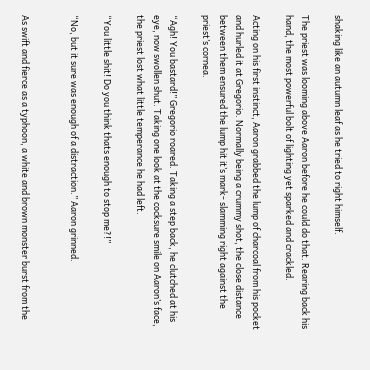shaking like an autumn leaf as he tried to right himself.

The priest was looming above Aaron before he could do that. Rearing back his hand, the most powerful bolt of lighting yet sparked and crackled.

Acting on his first instinct, Aaron grabbed the lump of charcoal from his pocket and hurled it at Gregorio. Normally being a crummy shot, the close distance between them ensured the lump hit it’s mark- slamming right against the priest’s cornea.

“Agh! You bastard!” Gregorio roared. Taking a step back, he clutched at his eye, now swollen shut. Taking one look at the cocksure smile on Aaron’s face, the priest lost what little temperance he had left.

“You little shit! Do you think thats enough to stop me?!”

“No, but it sure was enough of a distraction.” Aaron grinned.


As swift and fierce as a typhoon, a white and brown monster burst from the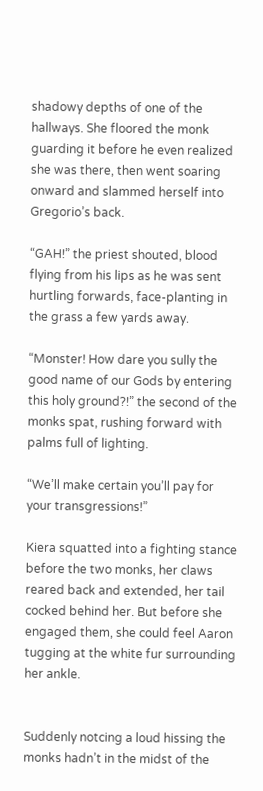shadowy depths of one of the hallways. She floored the monk guarding it before he even realized she was there, then went soaring onward and slammed herself into Gregorio’s back.

“GAH!” the priest shouted, blood flying from his lips as he was sent hurtling forwards, face-planting in the grass a few yards away.

“Monster! How dare you sully the good name of our Gods by entering this holy ground?!” the second of the monks spat, rushing forward with palms full of lighting.

“We’ll make certain you’ll pay for your transgressions!”

Kiera squatted into a fighting stance before the two monks, her claws reared back and extended, her tail cocked behind her. But before she engaged them, she could feel Aaron tugging at the white fur surrounding her ankle.


Suddenly notcing a loud hissing the monks hadn’t in the midst of the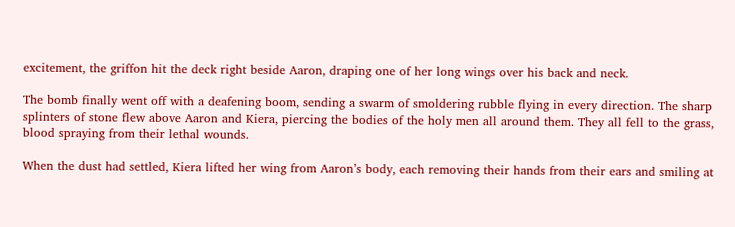excitement, the griffon hit the deck right beside Aaron, draping one of her long wings over his back and neck.

The bomb finally went off with a deafening boom, sending a swarm of smoldering rubble flying in every direction. The sharp splinters of stone flew above Aaron and Kiera, piercing the bodies of the holy men all around them. They all fell to the grass, blood spraying from their lethal wounds.

When the dust had settled, Kiera lifted her wing from Aaron’s body, each removing their hands from their ears and smiling at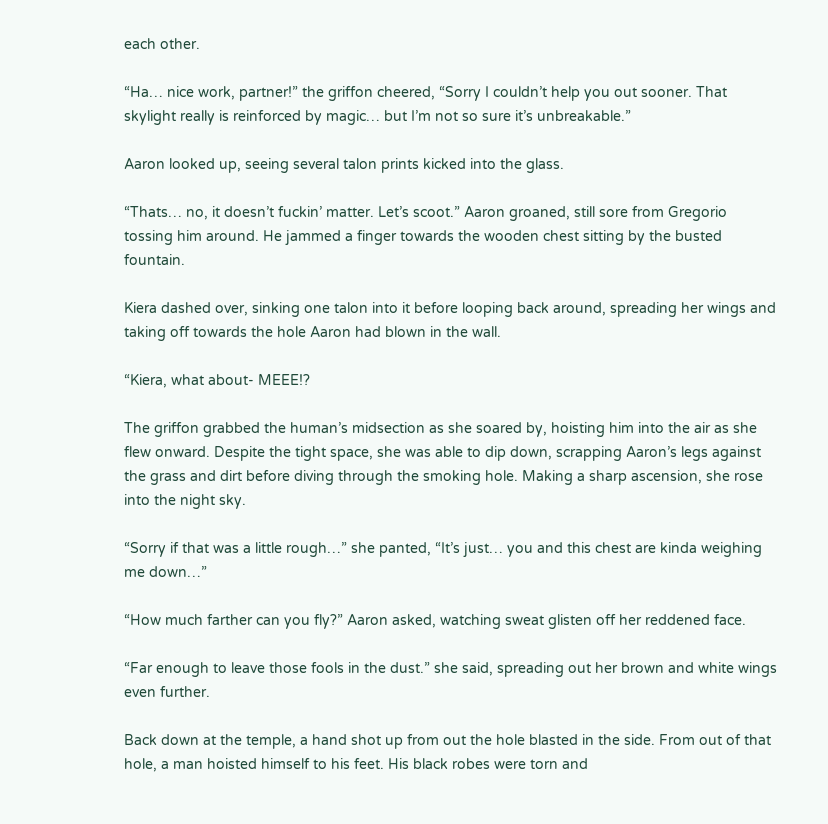each other.

“Ha… nice work, partner!” the griffon cheered, “Sorry I couldn’t help you out sooner. That skylight really is reinforced by magic… but I’m not so sure it’s unbreakable.”

Aaron looked up, seeing several talon prints kicked into the glass.

“Thats… no, it doesn’t fuckin’ matter. Let’s scoot.” Aaron groaned, still sore from Gregorio tossing him around. He jammed a finger towards the wooden chest sitting by the busted fountain.

Kiera dashed over, sinking one talon into it before looping back around, spreading her wings and taking off towards the hole Aaron had blown in the wall.

“Kiera, what about- MEEE!?

The griffon grabbed the human’s midsection as she soared by, hoisting him into the air as she flew onward. Despite the tight space, she was able to dip down, scrapping Aaron’s legs against the grass and dirt before diving through the smoking hole. Making a sharp ascension, she rose into the night sky.

“Sorry if that was a little rough…” she panted, “It’s just… you and this chest are kinda weighing me down…”

“How much farther can you fly?” Aaron asked, watching sweat glisten off her reddened face.

“Far enough to leave those fools in the dust.” she said, spreading out her brown and white wings even further.

Back down at the temple, a hand shot up from out the hole blasted in the side. From out of that hole, a man hoisted himself to his feet. His black robes were torn and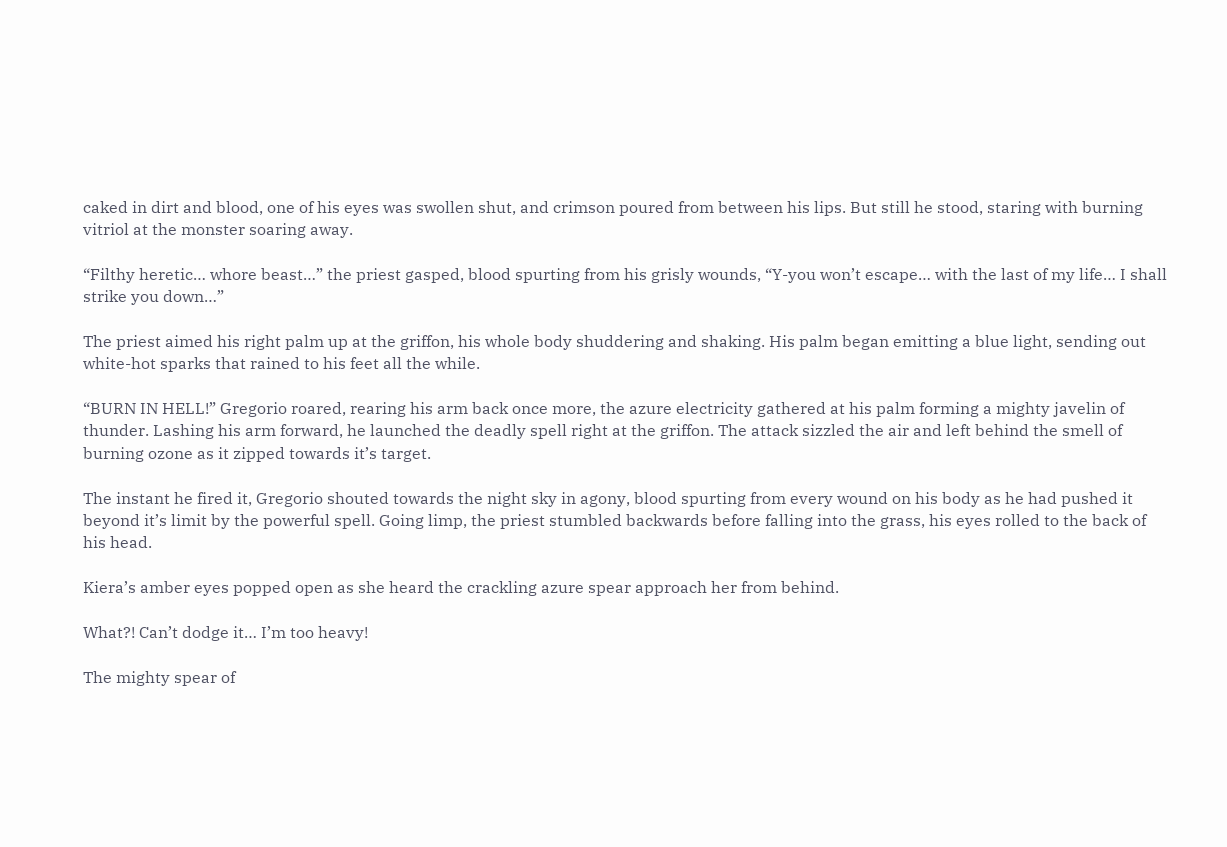caked in dirt and blood, one of his eyes was swollen shut, and crimson poured from between his lips. But still he stood, staring with burning vitriol at the monster soaring away.

“Filthy heretic… whore beast…” the priest gasped, blood spurting from his grisly wounds, “Y-you won’t escape… with the last of my life… I shall strike you down…”

The priest aimed his right palm up at the griffon, his whole body shuddering and shaking. His palm began emitting a blue light, sending out white-hot sparks that rained to his feet all the while.

“BURN IN HELL!” Gregorio roared, rearing his arm back once more, the azure electricity gathered at his palm forming a mighty javelin of thunder. Lashing his arm forward, he launched the deadly spell right at the griffon. The attack sizzled the air and left behind the smell of burning ozone as it zipped towards it’s target.

The instant he fired it, Gregorio shouted towards the night sky in agony, blood spurting from every wound on his body as he had pushed it beyond it’s limit by the powerful spell. Going limp, the priest stumbled backwards before falling into the grass, his eyes rolled to the back of his head.

Kiera’s amber eyes popped open as she heard the crackling azure spear approach her from behind.

What?! Can’t dodge it… I’m too heavy!

The mighty spear of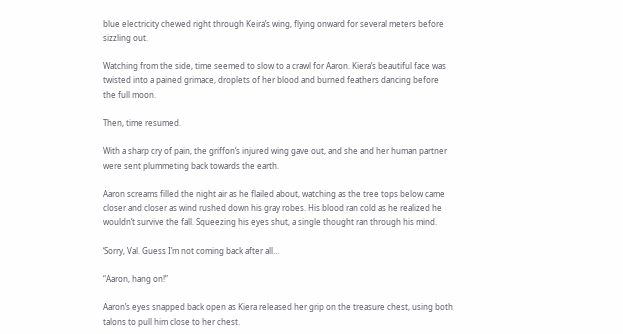blue electricity chewed right through Keira’s wing, flying onward for several meters before sizzling out.

Watching from the side, time seemed to slow to a crawl for Aaron. Kiera’s beautiful face was twisted into a pained grimace, droplets of her blood and burned feathers dancing before the full moon.

Then, time resumed.

With a sharp cry of pain, the griffon’s injured wing gave out, and she and her human partner were sent plummeting back towards the earth.

Aaron screams filled the night air as he flailed about, watching as the tree tops below came closer and closer as wind rushed down his gray robes. His blood ran cold as he realized he wouldn’t survive the fall. Squeezing his eyes shut, a single thought ran through his mind.

‘Sorry, Val. Guess I’m not coming back after all…

“Aaron, hang on!”

Aaron’s eyes snapped back open as Kiera released her grip on the treasure chest, using both talons to pull him close to her chest.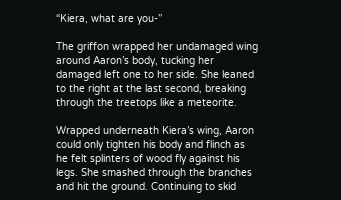“Kiera, what are you-”

The griffon wrapped her undamaged wing around Aaron’s body, tucking her damaged left one to her side. She leaned to the right at the last second, breaking through the treetops like a meteorite.

Wrapped underneath Kiera’s wing, Aaron could only tighten his body and flinch as he felt splinters of wood fly against his legs. She smashed through the branches and hit the ground. Continuing to skid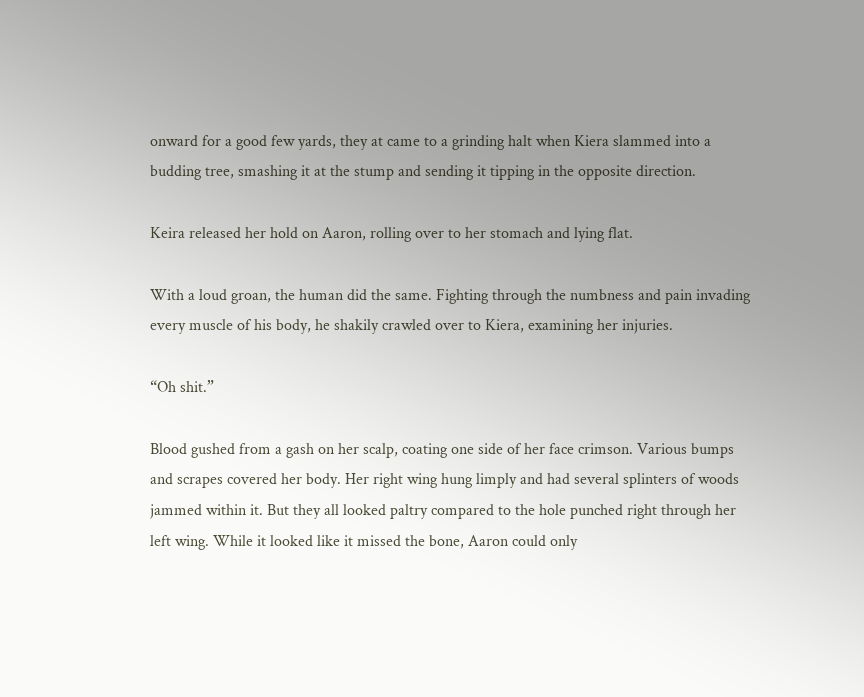onward for a good few yards, they at came to a grinding halt when Kiera slammed into a budding tree, smashing it at the stump and sending it tipping in the opposite direction.

Keira released her hold on Aaron, rolling over to her stomach and lying flat.

With a loud groan, the human did the same. Fighting through the numbness and pain invading every muscle of his body, he shakily crawled over to Kiera, examining her injuries.

“Oh shit.”

Blood gushed from a gash on her scalp, coating one side of her face crimson. Various bumps and scrapes covered her body. Her right wing hung limply and had several splinters of woods jammed within it. But they all looked paltry compared to the hole punched right through her left wing. While it looked like it missed the bone, Aaron could only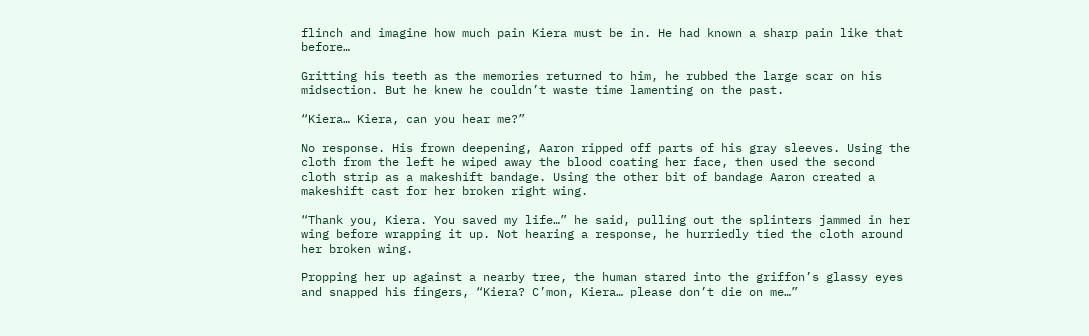flinch and imagine how much pain Kiera must be in. He had known a sharp pain like that before…

Gritting his teeth as the memories returned to him, he rubbed the large scar on his midsection. But he knew he couldn’t waste time lamenting on the past.

“Kiera… Kiera, can you hear me?”

No response. His frown deepening, Aaron ripped off parts of his gray sleeves. Using the cloth from the left he wiped away the blood coating her face, then used the second cloth strip as a makeshift bandage. Using the other bit of bandage Aaron created a makeshift cast for her broken right wing.

“Thank you, Kiera. You saved my life…” he said, pulling out the splinters jammed in her wing before wrapping it up. Not hearing a response, he hurriedly tied the cloth around her broken wing.

Propping her up against a nearby tree, the human stared into the griffon’s glassy eyes and snapped his fingers, “Kiera? C’mon, Kiera… please don’t die on me…”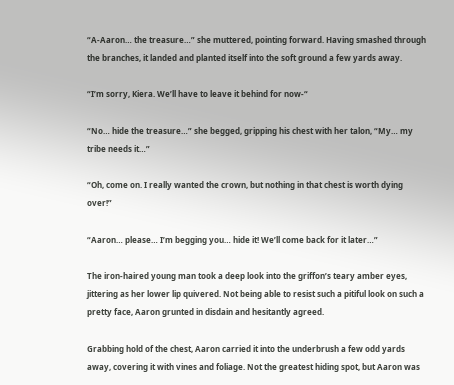“A-Aaron… the treasure…” she muttered, pointing forward. Having smashed through the branches, it landed and planted itself into the soft ground a few yards away.

“I’m sorry, Kiera. We’ll have to leave it behind for now-“

“No… hide the treasure…” she begged, gripping his chest with her talon, “My… my tribe needs it…”

“Oh, come on. I really wanted the crown, but nothing in that chest is worth dying over!”

“Aaron… please… I’m begging you… hide it! We’ll come back for it later…”

The iron-haired young man took a deep look into the griffon’s teary amber eyes, jittering as her lower lip quivered. Not being able to resist such a pitiful look on such a pretty face, Aaron grunted in disdain and hesitantly agreed.

Grabbing hold of the chest, Aaron carried it into the underbrush a few odd yards away, covering it with vines and foliage. Not the greatest hiding spot, but Aaron was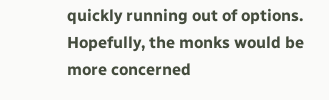quickly running out of options. Hopefully, the monks would be more concerned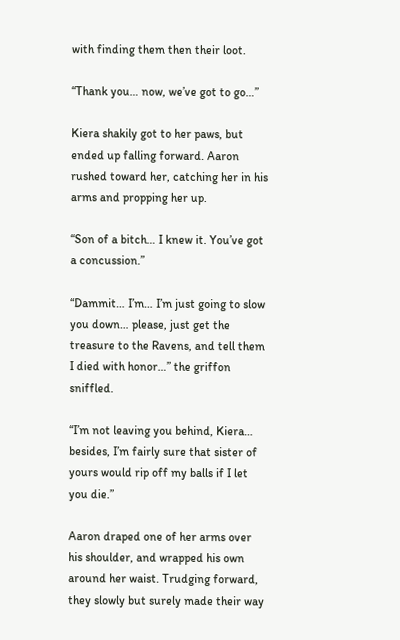with finding them then their loot.

“Thank you… now, we’ve got to go…”

Kiera shakily got to her paws, but ended up falling forward. Aaron rushed toward her, catching her in his arms and propping her up.

“Son of a bitch… I knew it. You’ve got a concussion.”

“Dammit… I’m… I’m just going to slow you down… please, just get the treasure to the Ravens, and tell them I died with honor…” the griffon sniffled.

“I’m not leaving you behind, Kiera… besides, I’m fairly sure that sister of yours would rip off my balls if I let you die.”

Aaron draped one of her arms over his shoulder, and wrapped his own around her waist. Trudging forward, they slowly but surely made their way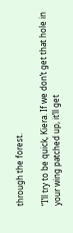through the forest.

“I’ll try to be quick, Kiera. If we don’t get that hole in your wing patched up, it’ll get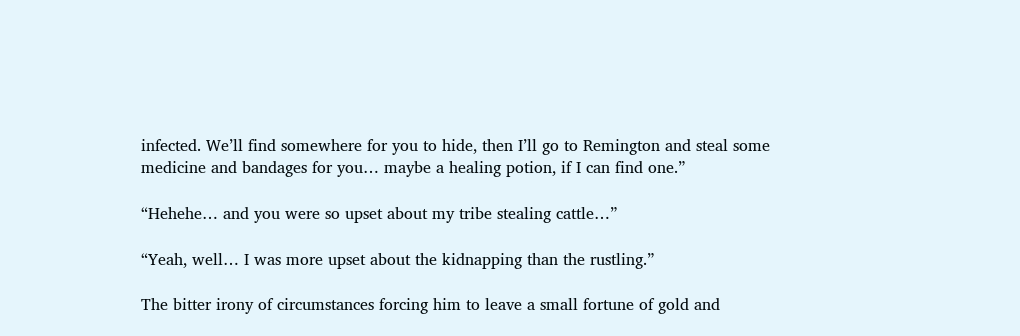infected. We’ll find somewhere for you to hide, then I’ll go to Remington and steal some medicine and bandages for you… maybe a healing potion, if I can find one.”

“Hehehe… and you were so upset about my tribe stealing cattle…”

“Yeah, well… I was more upset about the kidnapping than the rustling.”

The bitter irony of circumstances forcing him to leave a small fortune of gold and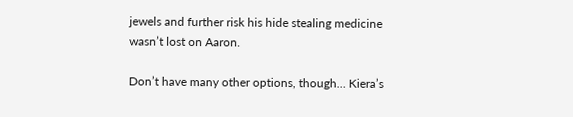jewels and further risk his hide stealing medicine wasn’t lost on Aaron.

Don’t have many other options, though… Kiera’s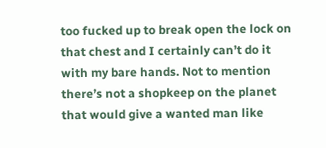too fucked up to break open the lock on that chest and I certainly can’t do it with my bare hands. Not to mention there’s not a shopkeep on the planet that would give a wanted man like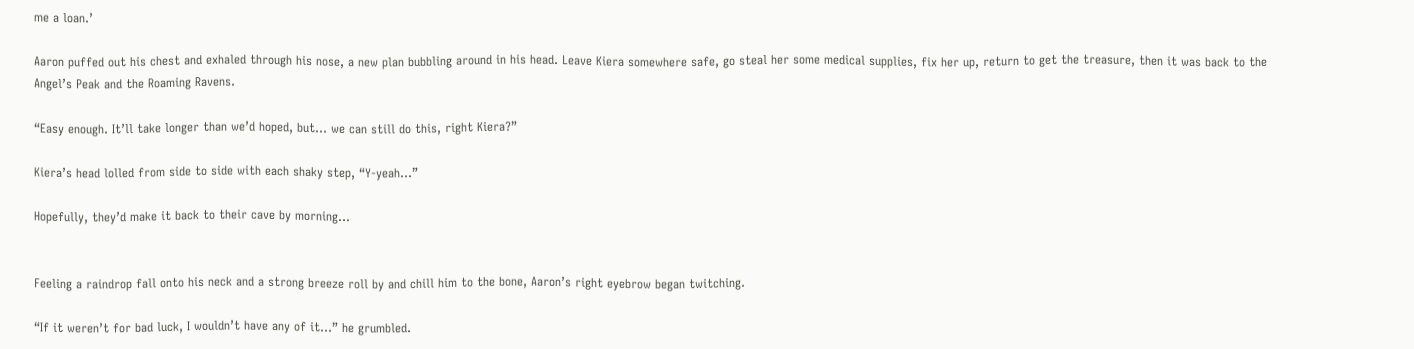me a loan.’

Aaron puffed out his chest and exhaled through his nose, a new plan bubbling around in his head. Leave Kiera somewhere safe, go steal her some medical supplies, fix her up, return to get the treasure, then it was back to the Angel’s Peak and the Roaming Ravens.

“Easy enough. It’ll take longer than we’d hoped, but… we can still do this, right Kiera?”

Kiera’s head lolled from side to side with each shaky step, “Y-yeah…”

Hopefully, they’d make it back to their cave by morning…


Feeling a raindrop fall onto his neck and a strong breeze roll by and chill him to the bone, Aaron’s right eyebrow began twitching.

“If it weren’t for bad luck, I wouldn’t have any of it…” he grumbled.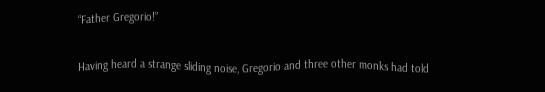“Father Gregorio!”

Having heard a strange sliding noise, Gregorio and three other monks had told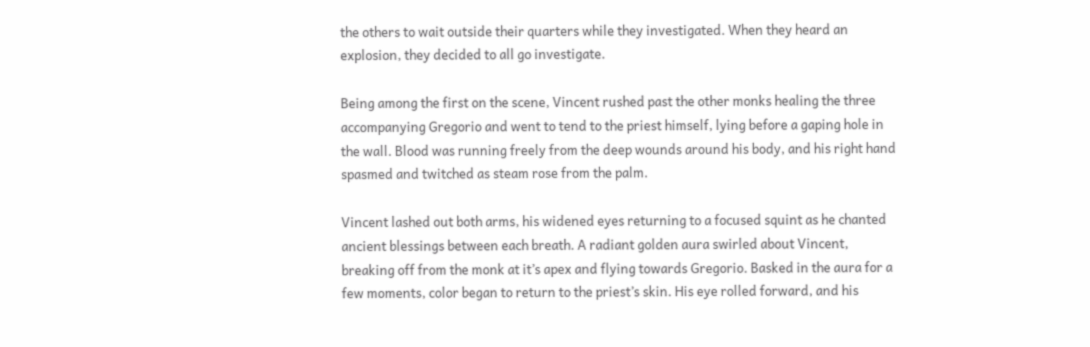the others to wait outside their quarters while they investigated. When they heard an explosion, they decided to all go investigate.

Being among the first on the scene, Vincent rushed past the other monks healing the three accompanying Gregorio and went to tend to the priest himself, lying before a gaping hole in the wall. Blood was running freely from the deep wounds around his body, and his right hand spasmed and twitched as steam rose from the palm.

Vincent lashed out both arms, his widened eyes returning to a focused squint as he chanted ancient blessings between each breath. A radiant golden aura swirled about Vincent, breaking off from the monk at it’s apex and flying towards Gregorio. Basked in the aura for a few moments, color began to return to the priest’s skin. His eye rolled forward, and his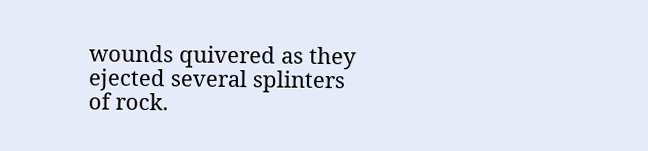wounds quivered as they ejected several splinters of rock.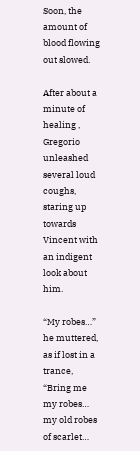Soon, the amount of blood flowing out slowed.

After about a minute of healing , Gregorio unleashed several loud coughs, staring up towards Vincent with an indigent look about him.

“My robes…” he muttered, as if lost in a trance, “Bring me my robes… my old robes of scarlet…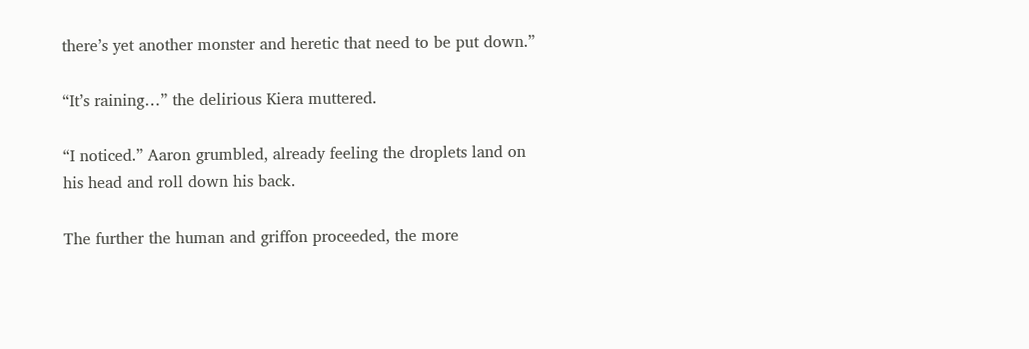there’s yet another monster and heretic that need to be put down.”

“It’s raining…” the delirious Kiera muttered.

“I noticed.” Aaron grumbled, already feeling the droplets land on his head and roll down his back.

The further the human and griffon proceeded, the more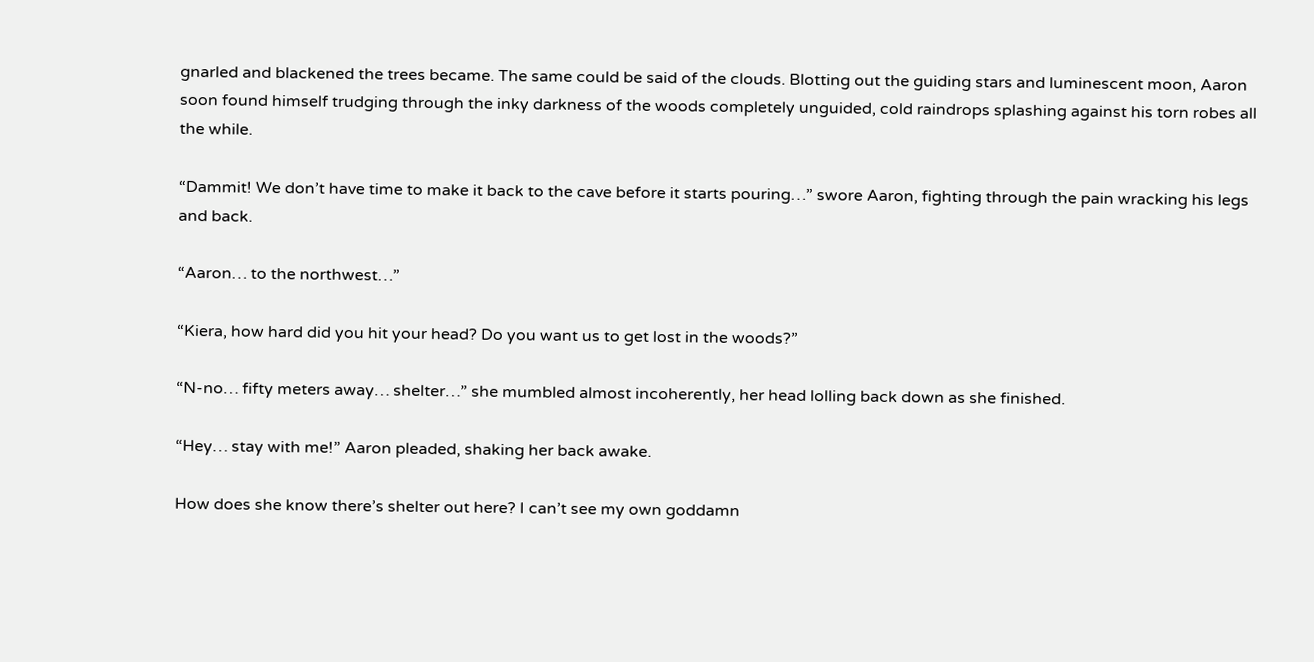gnarled and blackened the trees became. The same could be said of the clouds. Blotting out the guiding stars and luminescent moon, Aaron soon found himself trudging through the inky darkness of the woods completely unguided, cold raindrops splashing against his torn robes all the while.

“Dammit! We don’t have time to make it back to the cave before it starts pouring…” swore Aaron, fighting through the pain wracking his legs and back.

“Aaron… to the northwest…”

“Kiera, how hard did you hit your head? Do you want us to get lost in the woods?”

“N-no… fifty meters away… shelter…” she mumbled almost incoherently, her head lolling back down as she finished.

“Hey… stay with me!” Aaron pleaded, shaking her back awake.

How does she know there’s shelter out here? I can’t see my own goddamn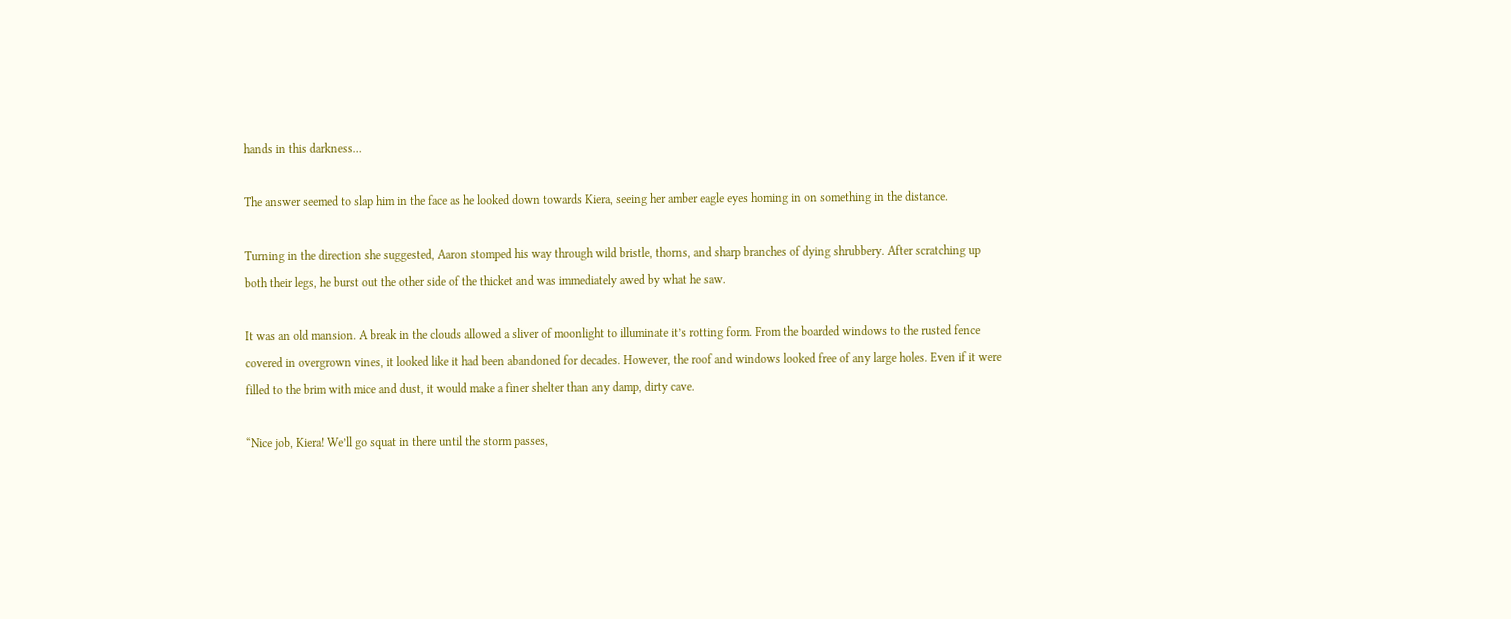hands in this darkness…

The answer seemed to slap him in the face as he looked down towards Kiera, seeing her amber eagle eyes homing in on something in the distance.

Turning in the direction she suggested, Aaron stomped his way through wild bristle, thorns, and sharp branches of dying shrubbery. After scratching up both their legs, he burst out the other side of the thicket and was immediately awed by what he saw.

It was an old mansion. A break in the clouds allowed a sliver of moonlight to illuminate it’s rotting form. From the boarded windows to the rusted fence covered in overgrown vines, it looked like it had been abandoned for decades. However, the roof and windows looked free of any large holes. Even if it were filled to the brim with mice and dust, it would make a finer shelter than any damp, dirty cave.

“Nice job, Kiera! We’ll go squat in there until the storm passes,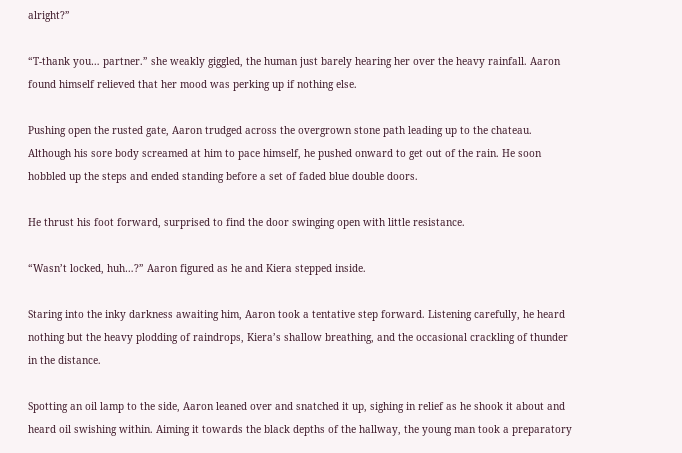alright?”

“T-thank you… partner.” she weakly giggled, the human just barely hearing her over the heavy rainfall. Aaron found himself relieved that her mood was perking up if nothing else.

Pushing open the rusted gate, Aaron trudged across the overgrown stone path leading up to the chateau. Although his sore body screamed at him to pace himself, he pushed onward to get out of the rain. He soon hobbled up the steps and ended standing before a set of faded blue double doors.

He thrust his foot forward, surprised to find the door swinging open with little resistance.

“Wasn’t locked, huh…?” Aaron figured as he and Kiera stepped inside.

Staring into the inky darkness awaiting him, Aaron took a tentative step forward. Listening carefully, he heard nothing but the heavy plodding of raindrops, Kiera’s shallow breathing, and the occasional crackling of thunder in the distance.

Spotting an oil lamp to the side, Aaron leaned over and snatched it up, sighing in relief as he shook it about and heard oil swishing within. Aiming it towards the black depths of the hallway, the young man took a preparatory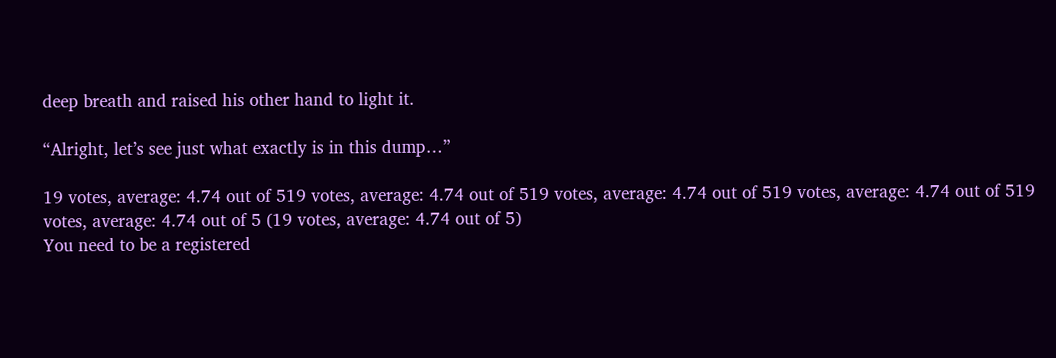deep breath and raised his other hand to light it.

“Alright, let’s see just what exactly is in this dump…”

19 votes, average: 4.74 out of 519 votes, average: 4.74 out of 519 votes, average: 4.74 out of 519 votes, average: 4.74 out of 519 votes, average: 4.74 out of 5 (19 votes, average: 4.74 out of 5)
You need to be a registered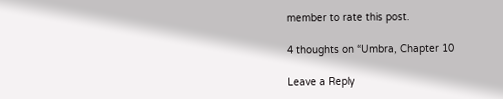member to rate this post.

4 thoughts on “Umbra, Chapter 10

Leave a Reply